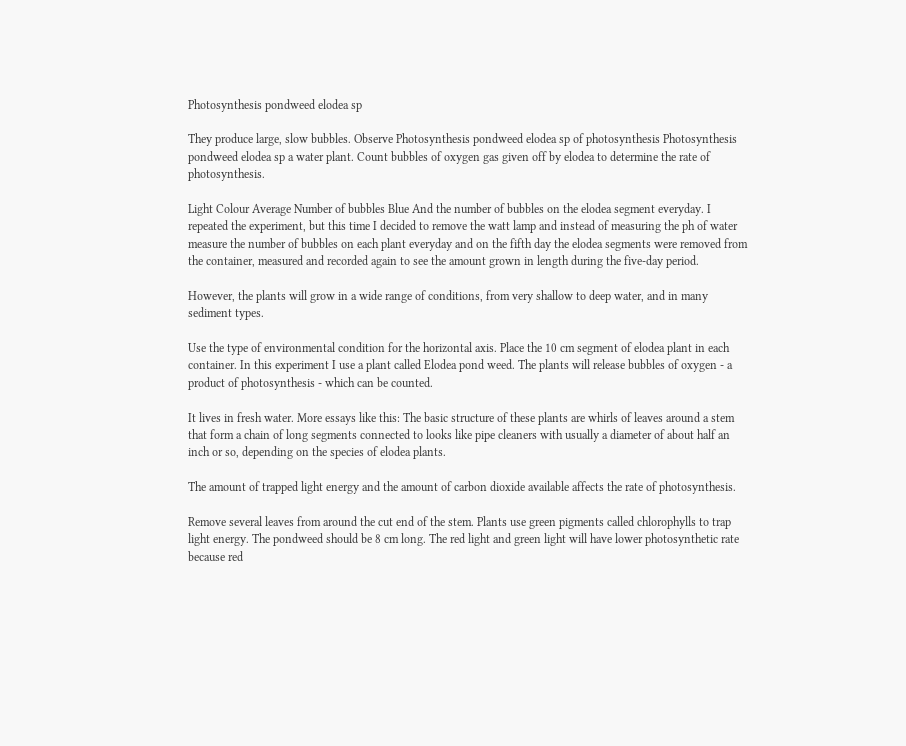Photosynthesis pondweed elodea sp

They produce large, slow bubbles. Observe Photosynthesis pondweed elodea sp of photosynthesis Photosynthesis pondweed elodea sp a water plant. Count bubbles of oxygen gas given off by elodea to determine the rate of photosynthesis.

Light Colour Average Number of bubbles Blue And the number of bubbles on the elodea segment everyday. I repeated the experiment, but this time I decided to remove the watt lamp and instead of measuring the ph of water measure the number of bubbles on each plant everyday and on the fifth day the elodea segments were removed from the container, measured and recorded again to see the amount grown in length during the five-day period.

However, the plants will grow in a wide range of conditions, from very shallow to deep water, and in many sediment types.

Use the type of environmental condition for the horizontal axis. Place the 10 cm segment of elodea plant in each container. In this experiment I use a plant called Elodea pond weed. The plants will release bubbles of oxygen - a product of photosynthesis - which can be counted.

It lives in fresh water. More essays like this: The basic structure of these plants are whirls of leaves around a stem that form a chain of long segments connected to looks like pipe cleaners with usually a diameter of about half an inch or so, depending on the species of elodea plants.

The amount of trapped light energy and the amount of carbon dioxide available affects the rate of photosynthesis.

Remove several leaves from around the cut end of the stem. Plants use green pigments called chlorophylls to trap light energy. The pondweed should be 8 cm long. The red light and green light will have lower photosynthetic rate because red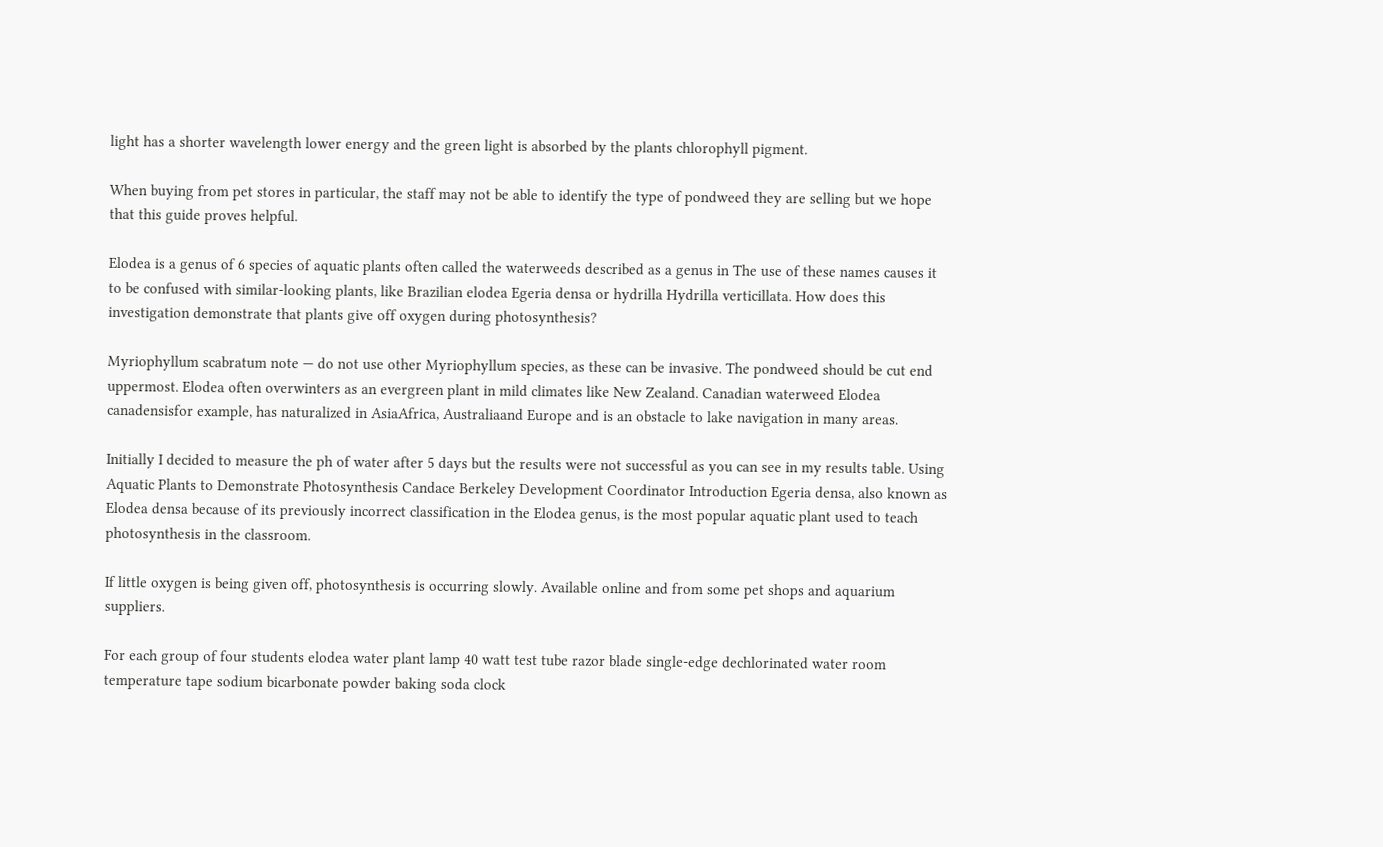light has a shorter wavelength lower energy and the green light is absorbed by the plants chlorophyll pigment.

When buying from pet stores in particular, the staff may not be able to identify the type of pondweed they are selling but we hope that this guide proves helpful.

Elodea is a genus of 6 species of aquatic plants often called the waterweeds described as a genus in The use of these names causes it to be confused with similar-looking plants, like Brazilian elodea Egeria densa or hydrilla Hydrilla verticillata. How does this investigation demonstrate that plants give off oxygen during photosynthesis?

Myriophyllum scabratum note — do not use other Myriophyllum species, as these can be invasive. The pondweed should be cut end uppermost. Elodea often overwinters as an evergreen plant in mild climates like New Zealand. Canadian waterweed Elodea canadensisfor example, has naturalized in AsiaAfrica, Australiaand Europe and is an obstacle to lake navigation in many areas.

Initially I decided to measure the ph of water after 5 days but the results were not successful as you can see in my results table. Using Aquatic Plants to Demonstrate Photosynthesis Candace Berkeley Development Coordinator Introduction Egeria densa, also known as Elodea densa because of its previously incorrect classification in the Elodea genus, is the most popular aquatic plant used to teach photosynthesis in the classroom.

If little oxygen is being given off, photosynthesis is occurring slowly. Available online and from some pet shops and aquarium suppliers.

For each group of four students elodea water plant lamp 40 watt test tube razor blade single-edge dechlorinated water room temperature tape sodium bicarbonate powder baking soda clock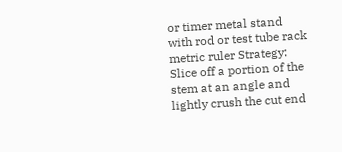or timer metal stand with rod or test tube rack metric ruler Strategy: Slice off a portion of the stem at an angle and lightly crush the cut end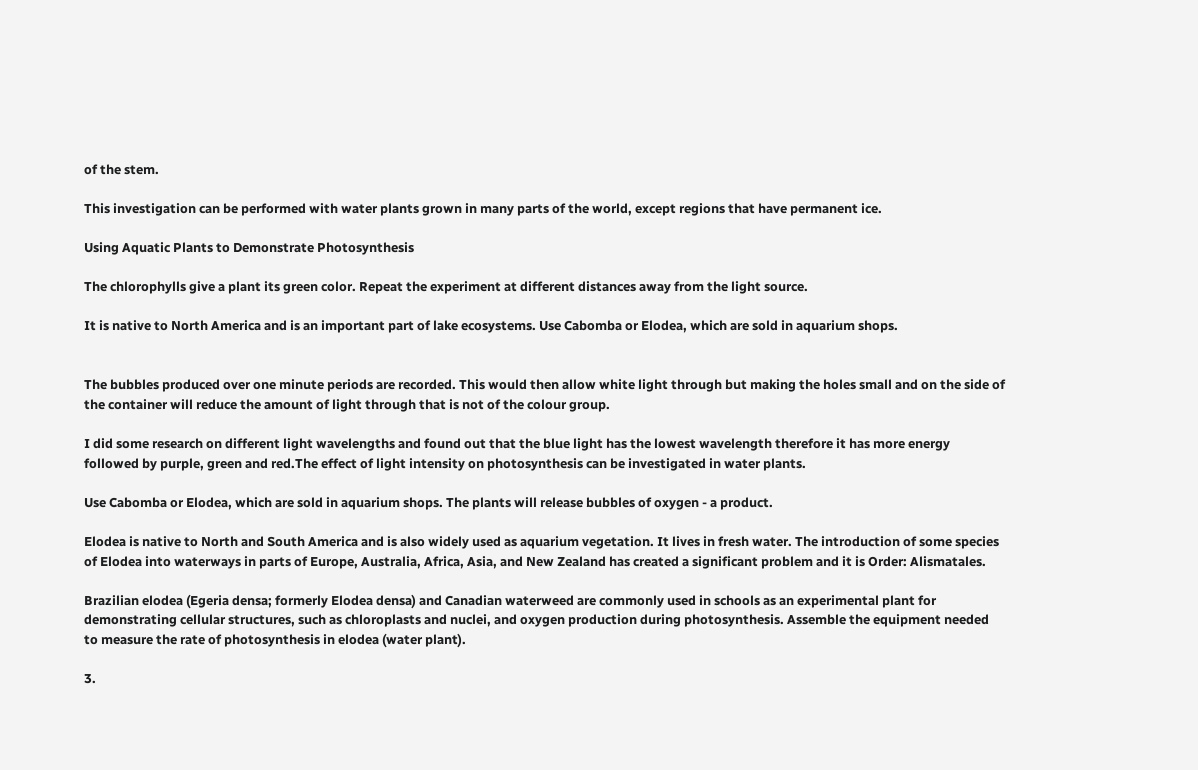of the stem.

This investigation can be performed with water plants grown in many parts of the world, except regions that have permanent ice.

Using Aquatic Plants to Demonstrate Photosynthesis

The chlorophylls give a plant its green color. Repeat the experiment at different distances away from the light source.

It is native to North America and is an important part of lake ecosystems. Use Cabomba or Elodea, which are sold in aquarium shops.


The bubbles produced over one minute periods are recorded. This would then allow white light through but making the holes small and on the side of the container will reduce the amount of light through that is not of the colour group.

I did some research on different light wavelengths and found out that the blue light has the lowest wavelength therefore it has more energy followed by purple, green and red.The effect of light intensity on photosynthesis can be investigated in water plants.

Use Cabomba or Elodea, which are sold in aquarium shops. The plants will release bubbles of oxygen - a product.

Elodea is native to North and South America and is also widely used as aquarium vegetation. It lives in fresh water. The introduction of some species of Elodea into waterways in parts of Europe, Australia, Africa, Asia, and New Zealand has created a significant problem and it is Order: Alismatales.

Brazilian elodea (Egeria densa; formerly Elodea densa) and Canadian waterweed are commonly used in schools as an experimental plant for demonstrating cellular structures, such as chloroplasts and nuclei, and oxygen production during photosynthesis. Assemble the equipment needed to measure the rate of photosynthesis in elodea (water plant).

3.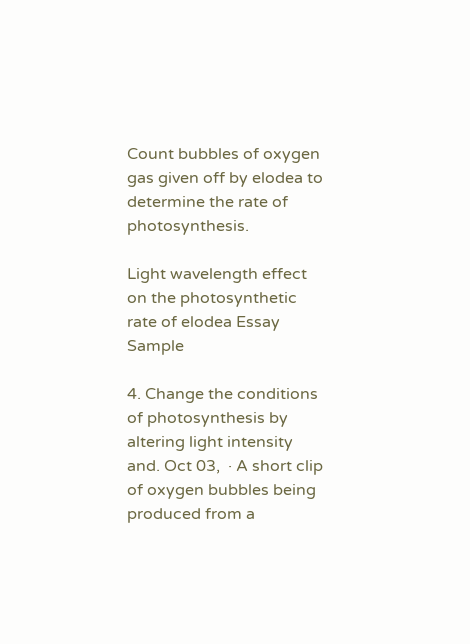Count bubbles of oxygen gas given off by elodea to determine the rate of photosynthesis.

Light wavelength effect on the photosynthetic rate of elodea Essay Sample

4. Change the conditions of photosynthesis by altering light intensity and. Oct 03,  · A short clip of oxygen bubbles being produced from a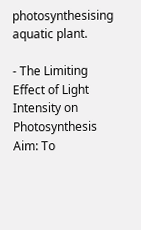photosynthesising aquatic plant.

- The Limiting Effect of Light Intensity on Photosynthesis Aim: To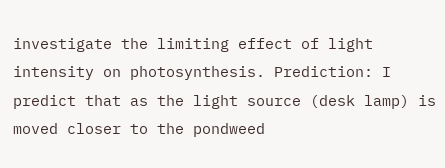investigate the limiting effect of light intensity on photosynthesis. Prediction: I predict that as the light source (desk lamp) is moved closer to the pondweed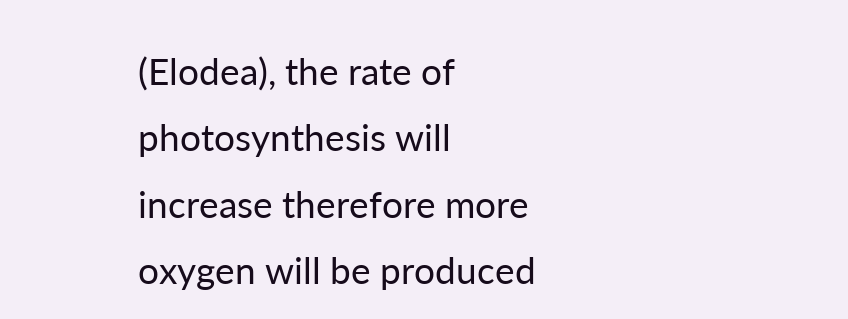(Elodea), the rate of photosynthesis will increase therefore more oxygen will be produced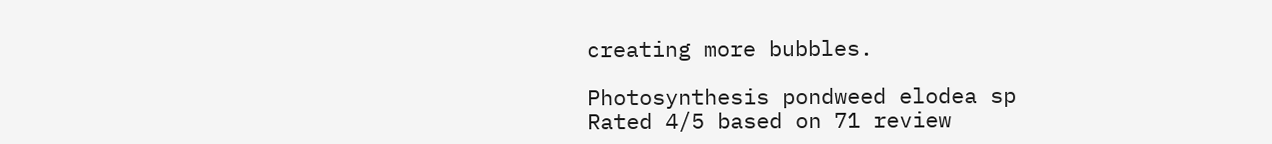creating more bubbles.

Photosynthesis pondweed elodea sp
Rated 4/5 based on 71 review